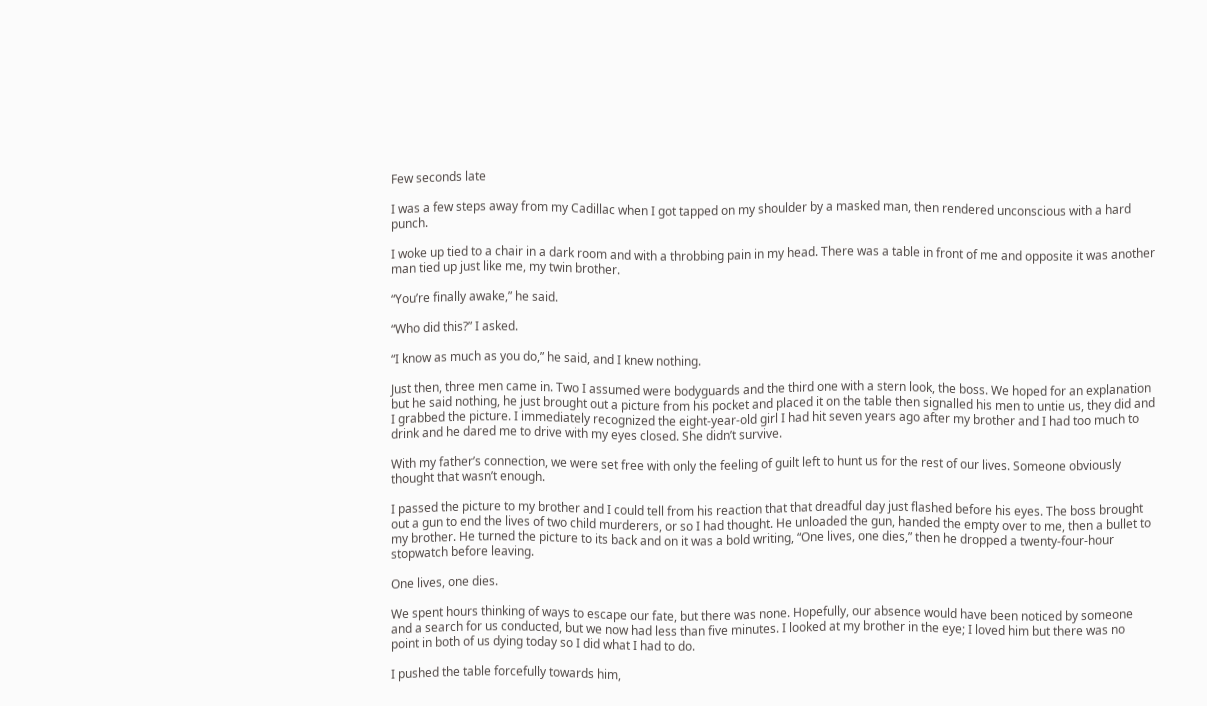Few seconds late

I was a few steps away from my Cadillac when I got tapped on my shoulder by a masked man, then rendered unconscious with a hard punch.

I woke up tied to a chair in a dark room and with a throbbing pain in my head. There was a table in front of me and opposite it was another man tied up just like me, my twin brother.

“You’re finally awake,” he said.

“Who did this?” I asked.

“I know as much as you do,” he said, and I knew nothing.

Just then, three men came in. Two I assumed were bodyguards and the third one with a stern look, the boss. We hoped for an explanation but he said nothing, he just brought out a picture from his pocket and placed it on the table then signalled his men to untie us, they did and I grabbed the picture. I immediately recognized the eight-year-old girl I had hit seven years ago after my brother and I had too much to drink and he dared me to drive with my eyes closed. She didn’t survive.

With my father’s connection, we were set free with only the feeling of guilt left to hunt us for the rest of our lives. Someone obviously thought that wasn’t enough.

I passed the picture to my brother and I could tell from his reaction that that dreadful day just flashed before his eyes. The boss brought out a gun to end the lives of two child murderers, or so I had thought. He unloaded the gun, handed the empty over to me, then a bullet to my brother. He turned the picture to its back and on it was a bold writing, “One lives, one dies,” then he dropped a twenty-four-hour stopwatch before leaving.

One lives, one dies.

We spent hours thinking of ways to escape our fate, but there was none. Hopefully, our absence would have been noticed by someone and a search for us conducted, but we now had less than five minutes. I looked at my brother in the eye; I loved him but there was no point in both of us dying today so I did what I had to do.

I pushed the table forcefully towards him,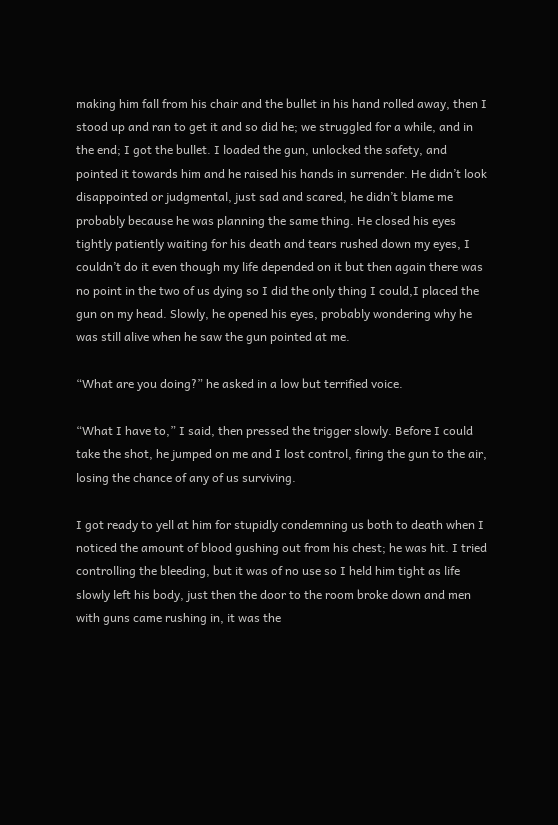making him fall from his chair and the bullet in his hand rolled away, then I stood up and ran to get it and so did he; we struggled for a while, and in the end; I got the bullet. I loaded the gun, unlocked the safety, and pointed it towards him and he raised his hands in surrender. He didn’t look disappointed or judgmental, just sad and scared, he didn’t blame me probably because he was planning the same thing. He closed his eyes tightly patiently waiting for his death and tears rushed down my eyes, I couldn’t do it even though my life depended on it but then again there was no point in the two of us dying so I did the only thing I could,I placed the gun on my head. Slowly, he opened his eyes, probably wondering why he was still alive when he saw the gun pointed at me.

“What are you doing?” he asked in a low but terrified voice.

“What I have to,” I said, then pressed the trigger slowly. Before I could take the shot, he jumped on me and I lost control, firing the gun to the air, losing the chance of any of us surviving.

I got ready to yell at him for stupidly condemning us both to death when I noticed the amount of blood gushing out from his chest; he was hit. I tried controlling the bleeding, but it was of no use so I held him tight as life slowly left his body, just then the door to the room broke down and men with guns came rushing in, it was the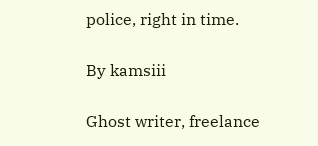police, right in time.

By kamsiii

Ghost writer, freelance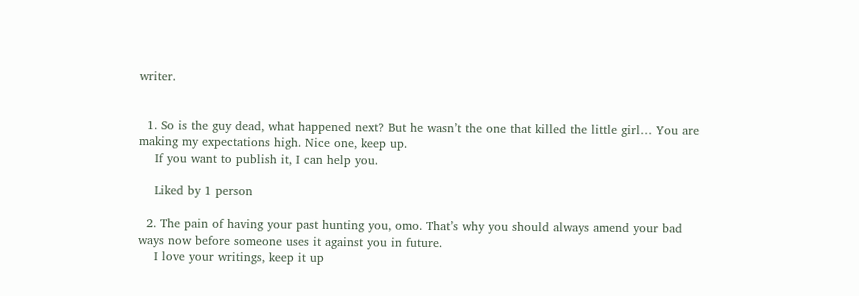writer.


  1. So is the guy dead, what happened next? But he wasn’t the one that killed the little girl… You are making my expectations high. Nice one, keep up.
    If you want to publish it, I can help you.

    Liked by 1 person

  2. The pain of having your past hunting you, omo. That’s why you should always amend your bad ways now before someone uses it against you in future.
    I love your writings, keep it up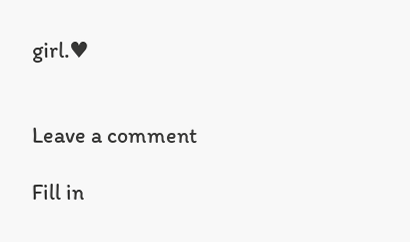girl.♥


Leave a comment

Fill in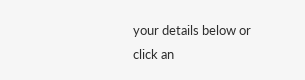your details below or click an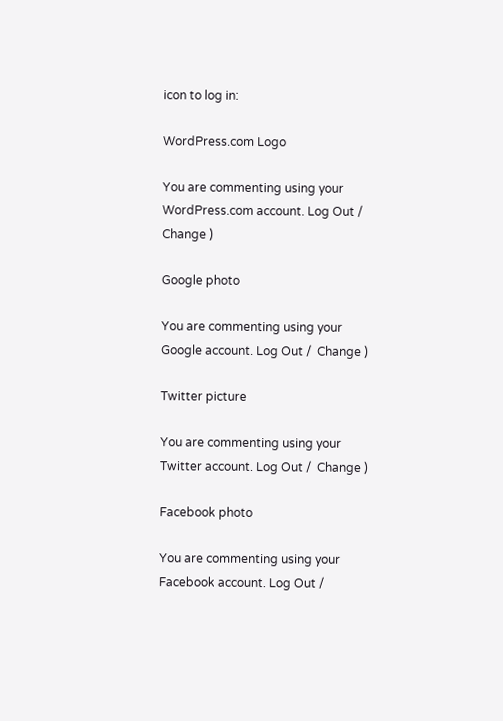icon to log in:

WordPress.com Logo

You are commenting using your WordPress.com account. Log Out /  Change )

Google photo

You are commenting using your Google account. Log Out /  Change )

Twitter picture

You are commenting using your Twitter account. Log Out /  Change )

Facebook photo

You are commenting using your Facebook account. Log Out /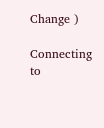Change )

Connecting to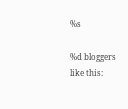%s

%d bloggers like this: